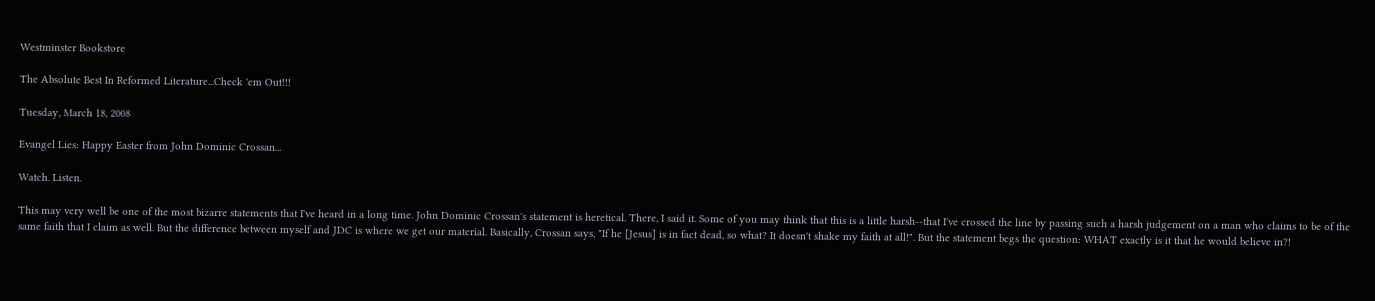Westminster Bookstore

The Absolute Best In Reformed Literature...Check 'em Out!!!

Tuesday, March 18, 2008

Evangel Lies: Happy Easter from John Dominic Crossan...

Watch. Listen.

This may very well be one of the most bizarre statements that I've heard in a long time. John Dominic Crossan's statement is heretical. There, I said it. Some of you may think that this is a little harsh--that I've crossed the line by passing such a harsh judgement on a man who claims to be of the same faith that I claim as well. But the difference between myself and JDC is where we get our material. Basically, Crossan says, "If he [Jesus] is in fact dead, so what? It doesn't shake my faith at all!". But the statement begs the question: WHAT exactly is it that he would believe in?!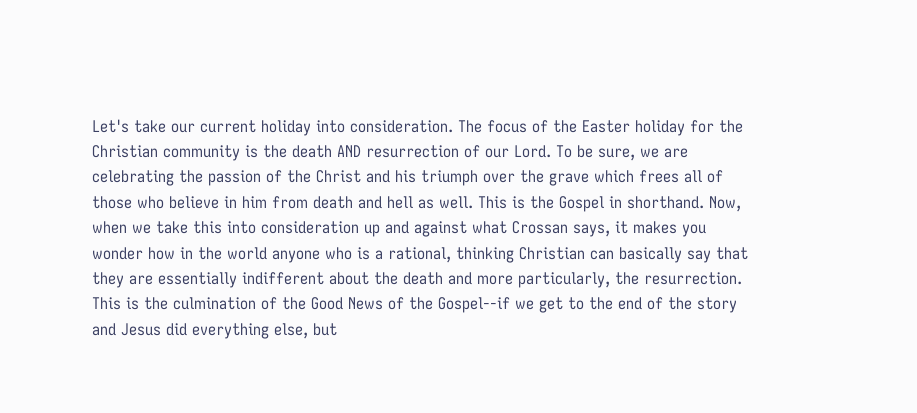Let's take our current holiday into consideration. The focus of the Easter holiday for the Christian community is the death AND resurrection of our Lord. To be sure, we are celebrating the passion of the Christ and his triumph over the grave which frees all of those who believe in him from death and hell as well. This is the Gospel in shorthand. Now, when we take this into consideration up and against what Crossan says, it makes you wonder how in the world anyone who is a rational, thinking Christian can basically say that they are essentially indifferent about the death and more particularly, the resurrection. This is the culmination of the Good News of the Gospel--if we get to the end of the story and Jesus did everything else, but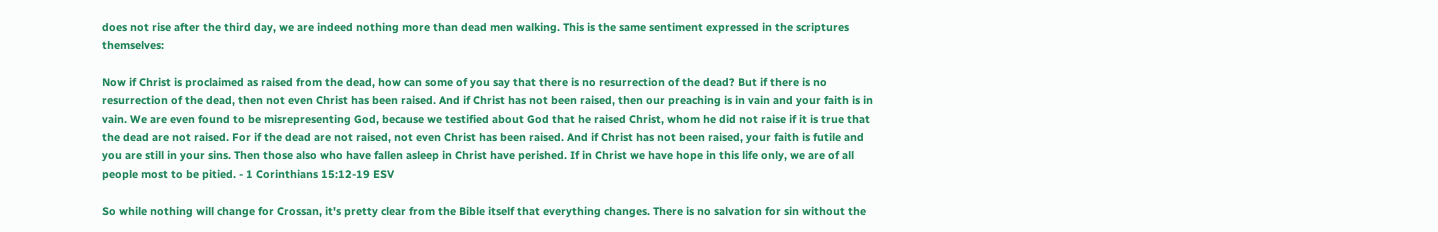does not rise after the third day, we are indeed nothing more than dead men walking. This is the same sentiment expressed in the scriptures themselves:

Now if Christ is proclaimed as raised from the dead, how can some of you say that there is no resurrection of the dead? But if there is no resurrection of the dead, then not even Christ has been raised. And if Christ has not been raised, then our preaching is in vain and your faith is in vain. We are even found to be misrepresenting God, because we testified about God that he raised Christ, whom he did not raise if it is true that the dead are not raised. For if the dead are not raised, not even Christ has been raised. And if Christ has not been raised, your faith is futile and you are still in your sins. Then those also who have fallen asleep in Christ have perished. If in Christ we have hope in this life only, we are of all people most to be pitied. - 1 Corinthians 15:12-19 ESV

So while nothing will change for Crossan, it's pretty clear from the Bible itself that everything changes. There is no salvation for sin without the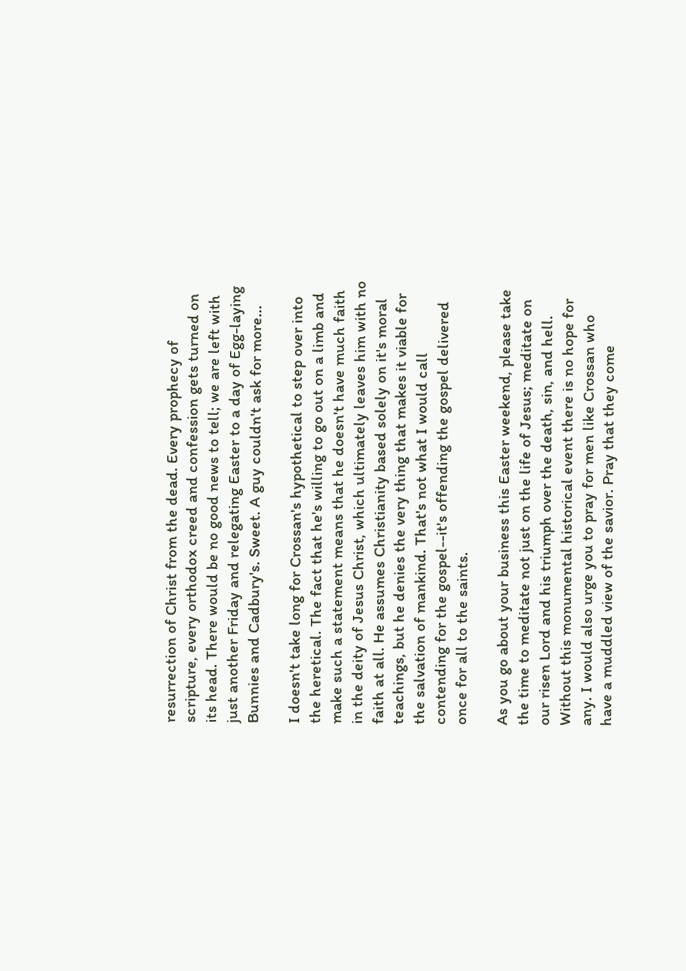resurrection of Christ from the dead. Every prophecy of scripture, every orthodox creed and confession gets turned on its head. There would be no good news to tell; we are left with just another Friday and relegating Easter to a day of Egg-laying Bunnies and Cadbury's. Sweet. A guy couldn't ask for more...

I doesn't take long for Crossan's hypothetical to step over into the heretical. The fact that he's willing to go out on a limb and make such a statement means that he doesn't have much faith in the deity of Jesus Christ, which ultimately leaves him with no faith at all. He assumes Christianity based solely on it's moral teachings, but he denies the very thing that makes it viable for the salvation of mankind. That's not what I would call contending for the gospel--it's offending the gospel delivered once for all to the saints.

As you go about your business this Easter weekend, please take the time to meditate not just on the life of Jesus; meditate on our risen Lord and his triumph over the death, sin, and hell. Without this monumental historical event there is no hope for any. I would also urge you to pray for men like Crossan who have a muddled view of the savior. Pray that they come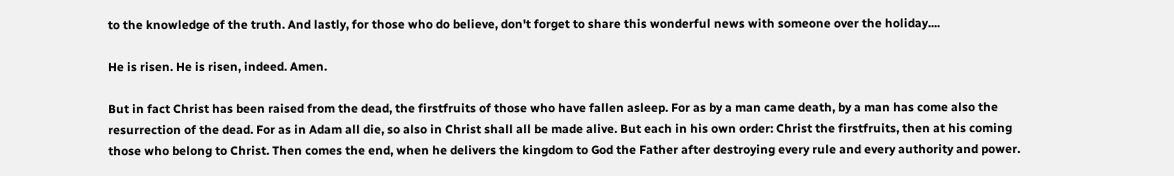to the knowledge of the truth. And lastly, for those who do believe, don't forget to share this wonderful news with someone over the holiday....

He is risen. He is risen, indeed. Amen.

But in fact Christ has been raised from the dead, the firstfruits of those who have fallen asleep. For as by a man came death, by a man has come also the resurrection of the dead. For as in Adam all die, so also in Christ shall all be made alive. But each in his own order: Christ the firstfruits, then at his coming those who belong to Christ. Then comes the end, when he delivers the kingdom to God the Father after destroying every rule and every authority and power.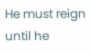He must reign until he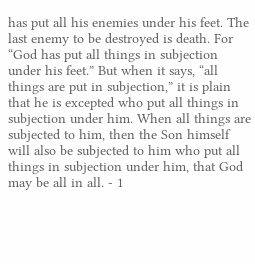has put all his enemies under his feet. The last enemy to be destroyed is death. For “God has put all things in subjection under his feet.” But when it says, “all things are put in subjection,” it is plain that he is excepted who put all things in subjection under him. When all things are subjected to him, then the Son himself will also be subjected to him who put all things in subjection under him, that God may be all in all. - 1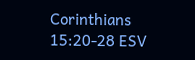Corinthians 15:20-28 ESV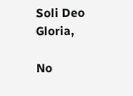Soli Deo Gloria,

No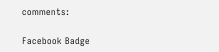comments:

Facebook Badge